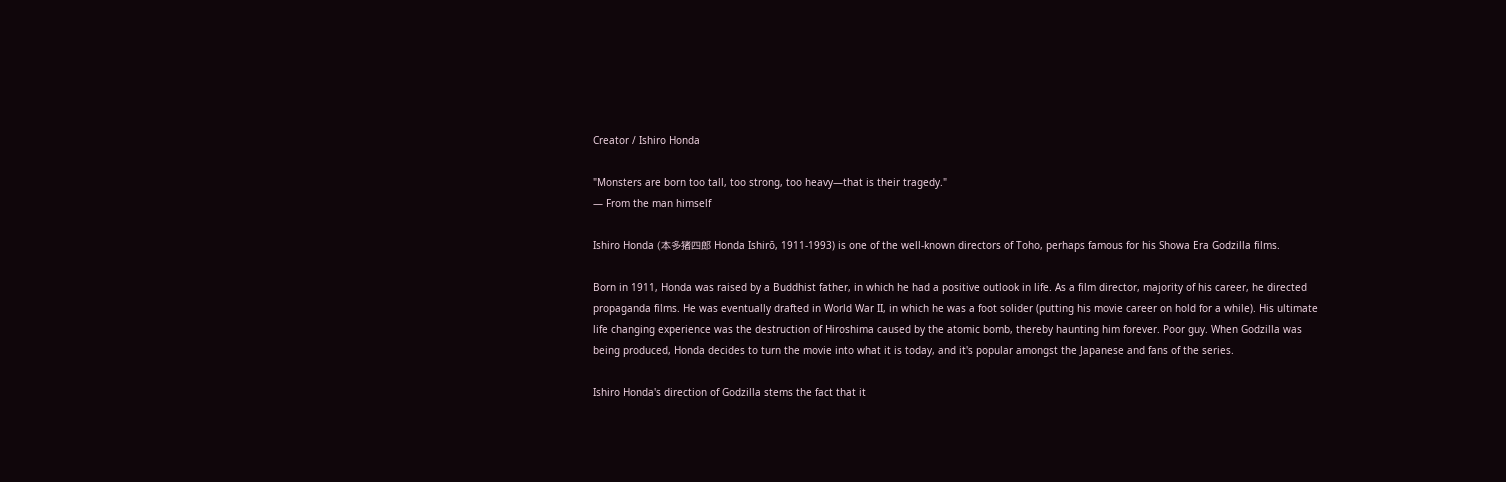Creator / Ishiro Honda

"Monsters are born too tall, too strong, too heavy—that is their tragedy."
— From the man himself

Ishiro Honda (本多猪四郎 Honda Ishirō, 1911-1993) is one of the well-known directors of Toho, perhaps famous for his Showa Era Godzilla films.

Born in 1911, Honda was raised by a Buddhist father, in which he had a positive outlook in life. As a film director, majority of his career, he directed propaganda films. He was eventually drafted in World War II, in which he was a foot solider (putting his movie career on hold for a while). His ultimate life changing experience was the destruction of Hiroshima caused by the atomic bomb, thereby haunting him forever. Poor guy. When Godzilla was being produced, Honda decides to turn the movie into what it is today, and it's popular amongst the Japanese and fans of the series.

Ishiro Honda's direction of Godzilla stems the fact that it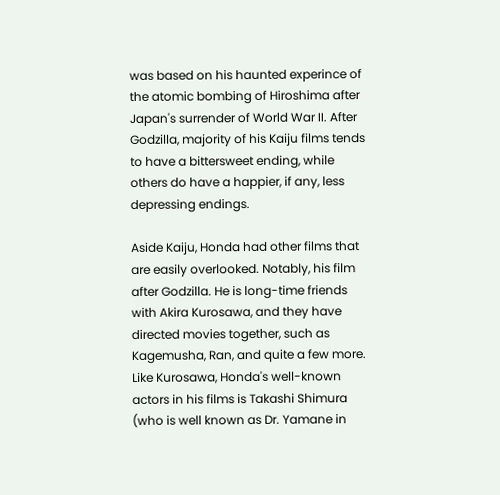was based on his haunted experince of the atomic bombing of Hiroshima after Japan's surrender of World War II. After Godzilla, majority of his Kaiju films tends to have a bittersweet ending, while others do have a happier, if any, less depressing endings.

Aside Kaiju, Honda had other films that are easily overlooked. Notably, his film after Godzilla. He is long-time friends with Akira Kurosawa, and they have directed movies together, such as Kagemusha, Ran, and quite a few more. Like Kurosawa, Honda's well-known actors in his films is Takashi Shimura (who is well known as Dr. Yamane in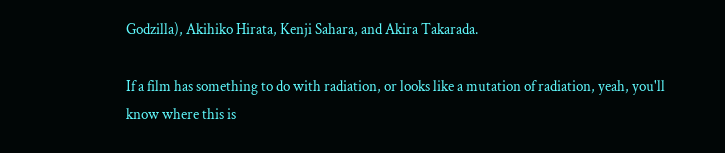Godzilla), Akihiko Hirata, Kenji Sahara, and Akira Takarada.

If a film has something to do with radiation, or looks like a mutation of radiation, yeah, you'll know where this is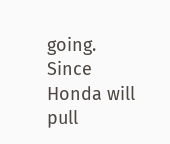going. Since Honda will pull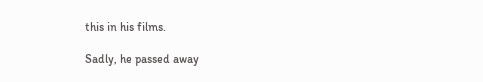this in his films.

Sadly, he passed away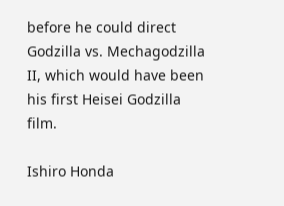before he could direct Godzilla vs. Mechagodzilla II, which would have been his first Heisei Godzilla film.

Ishiro Honda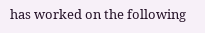has worked on the following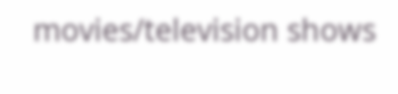movies/television shows